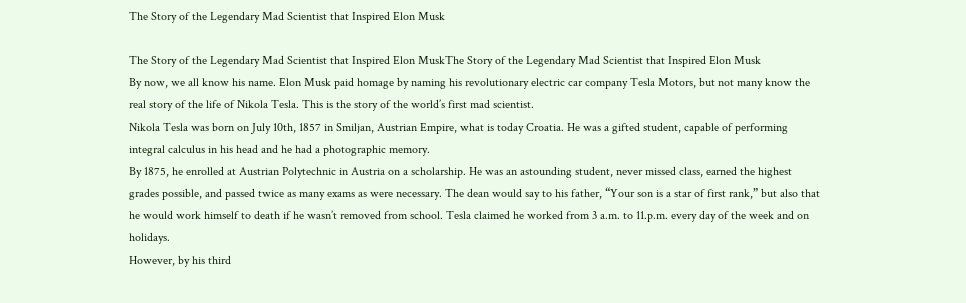The Story of the Legendary Mad Scientist that Inspired Elon Musk

The Story of the Legendary Mad Scientist that Inspired Elon MuskThe Story of the Legendary Mad Scientist that Inspired Elon Musk
By now, we all know his name. Elon Musk paid homage by naming his revolutionary electric car company Tesla Motors, but not many know the real story of the life of Nikola Tesla. This is the story of the world’s first mad scientist.
Nikola Tesla was born on July 10th, 1857 in Smiljan, Austrian Empire, what is today Croatia. He was a gifted student, capable of performing integral calculus in his head and he had a photographic memory.
By 1875, he enrolled at Austrian Polytechnic in Austria on a scholarship. He was an astounding student, never missed class, earned the highest grades possible, and passed twice as many exams as were necessary. The dean would say to his father, “Your son is a star of first rank,” but also that he would work himself to death if he wasn’t removed from school. Tesla claimed he worked from 3 a.m. to 11.p.m. every day of the week and on holidays.
However, by his third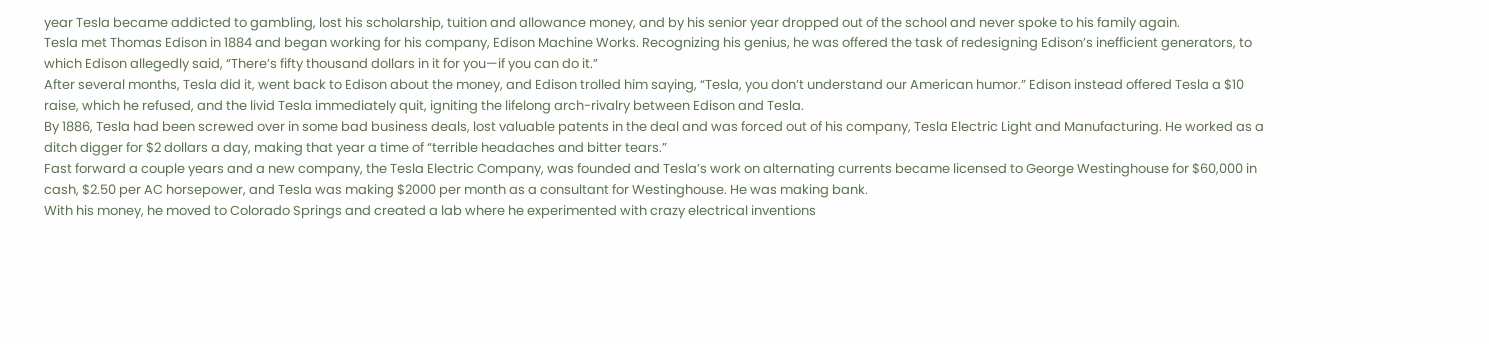year Tesla became addicted to gambling, lost his scholarship, tuition and allowance money, and by his senior year dropped out of the school and never spoke to his family again.
Tesla met Thomas Edison in 1884 and began working for his company, Edison Machine Works. Recognizing his genius, he was offered the task of redesigning Edison’s inefficient generators, to which Edison allegedly said, “There’s fifty thousand dollars in it for you—if you can do it.”
After several months, Tesla did it, went back to Edison about the money, and Edison trolled him saying, “Tesla, you don’t understand our American humor.” Edison instead offered Tesla a $10 raise, which he refused, and the livid Tesla immediately quit, igniting the lifelong arch-rivalry between Edison and Tesla.
By 1886, Tesla had been screwed over in some bad business deals, lost valuable patents in the deal and was forced out of his company, Tesla Electric Light and Manufacturing. He worked as a ditch digger for $2 dollars a day, making that year a time of “terrible headaches and bitter tears.”
Fast forward a couple years and a new company, the Tesla Electric Company, was founded and Tesla’s work on alternating currents became licensed to George Westinghouse for $60,000 in cash, $2.50 per AC horsepower, and Tesla was making $2000 per month as a consultant for Westinghouse. He was making bank.
With his money, he moved to Colorado Springs and created a lab where he experimented with crazy electrical inventions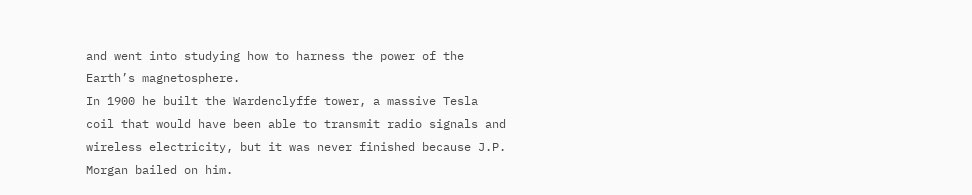and went into studying how to harness the power of the Earth’s magnetosphere.
In 1900 he built the Wardenclyffe tower, a massive Tesla coil that would have been able to transmit radio signals and wireless electricity, but it was never finished because J.P. Morgan bailed on him.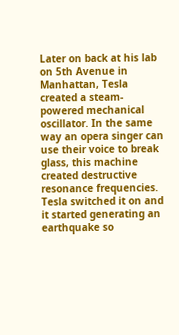Later on back at his lab on 5th Avenue in Manhattan, Tesla created a steam-powered mechanical oscillator. In the same way an opera singer can use their voice to break glass, this machine created destructive resonance frequencies. Tesla switched it on and it started generating an earthquake so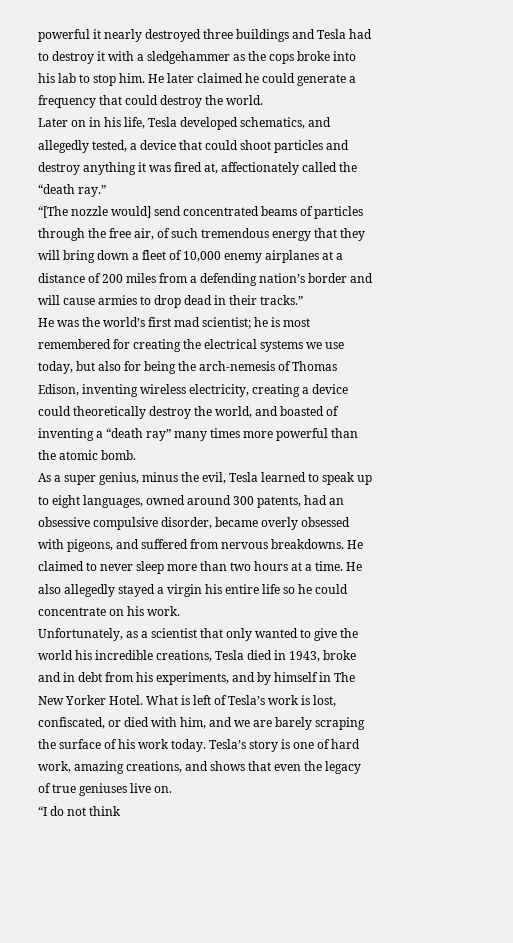powerful it nearly destroyed three buildings and Tesla had to destroy it with a sledgehammer as the cops broke into his lab to stop him. He later claimed he could generate a frequency that could destroy the world.
Later on in his life, Tesla developed schematics, and allegedly tested, a device that could shoot particles and destroy anything it was fired at, affectionately called the “death ray.”
“[The nozzle would] send concentrated beams of particles through the free air, of such tremendous energy that they will bring down a fleet of 10,000 enemy airplanes at a distance of 200 miles from a defending nation’s border and will cause armies to drop dead in their tracks.”
He was the world’s first mad scientist; he is most remembered for creating the electrical systems we use today, but also for being the arch-nemesis of Thomas Edison, inventing wireless electricity, creating a device could theoretically destroy the world, and boasted of inventing a “death ray” many times more powerful than the atomic bomb.
As a super genius, minus the evil, Tesla learned to speak up to eight languages, owned around 300 patents, had an obsessive compulsive disorder, became overly obsessed with pigeons, and suffered from nervous breakdowns. He claimed to never sleep more than two hours at a time. He also allegedly stayed a virgin his entire life so he could concentrate on his work.
Unfortunately, as a scientist that only wanted to give the world his incredible creations, Tesla died in 1943, broke and in debt from his experiments, and by himself in The New Yorker Hotel. What is left of Tesla’s work is lost, confiscated, or died with him, and we are barely scraping the surface of his work today. Tesla’s story is one of hard work, amazing creations, and shows that even the legacy of true geniuses live on.
“I do not think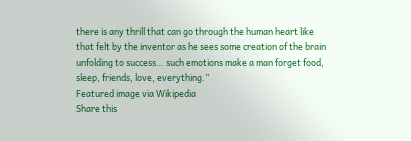there is any thrill that can go through the human heart like that felt by the inventor as he sees some creation of the brain unfolding to success… such emotions make a man forget food, sleep, friends, love, everything.”
Featured image via Wikipedia
Share this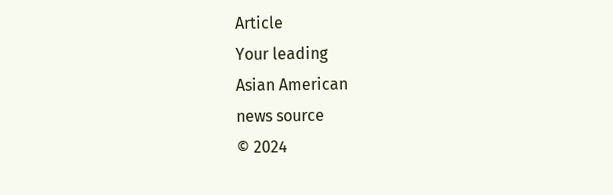Article
Your leading
Asian American
news source
© 2024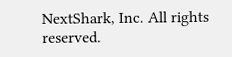NextShark, Inc. All rights reserved.